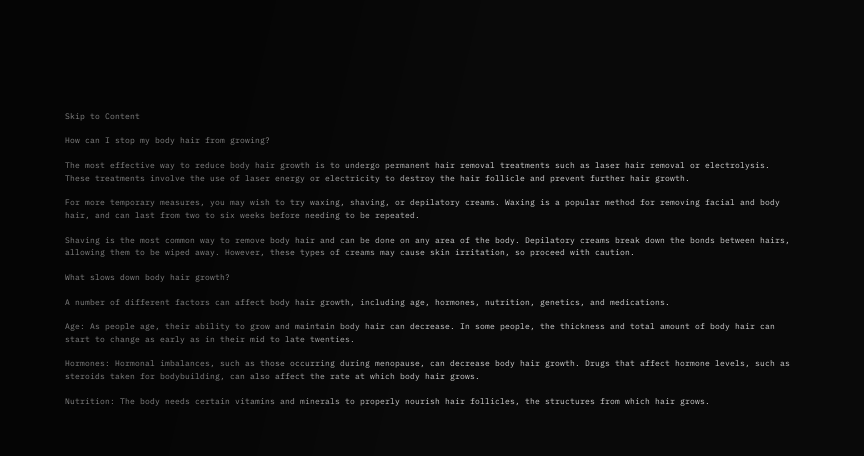Skip to Content

How can I stop my body hair from growing?

The most effective way to reduce body hair growth is to undergo permanent hair removal treatments such as laser hair removal or electrolysis. These treatments involve the use of laser energy or electricity to destroy the hair follicle and prevent further hair growth.

For more temporary measures, you may wish to try waxing, shaving, or depilatory creams. Waxing is a popular method for removing facial and body hair, and can last from two to six weeks before needing to be repeated.

Shaving is the most common way to remove body hair and can be done on any area of the body. Depilatory creams break down the bonds between hairs, allowing them to be wiped away. However, these types of creams may cause skin irritation, so proceed with caution.

What slows down body hair growth?

A number of different factors can affect body hair growth, including age, hormones, nutrition, genetics, and medications.

Age: As people age, their ability to grow and maintain body hair can decrease. In some people, the thickness and total amount of body hair can start to change as early as in their mid to late twenties.

Hormones: Hormonal imbalances, such as those occurring during menopause, can decrease body hair growth. Drugs that affect hormone levels, such as steroids taken for bodybuilding, can also affect the rate at which body hair grows.

Nutrition: The body needs certain vitamins and minerals to properly nourish hair follicles, the structures from which hair grows.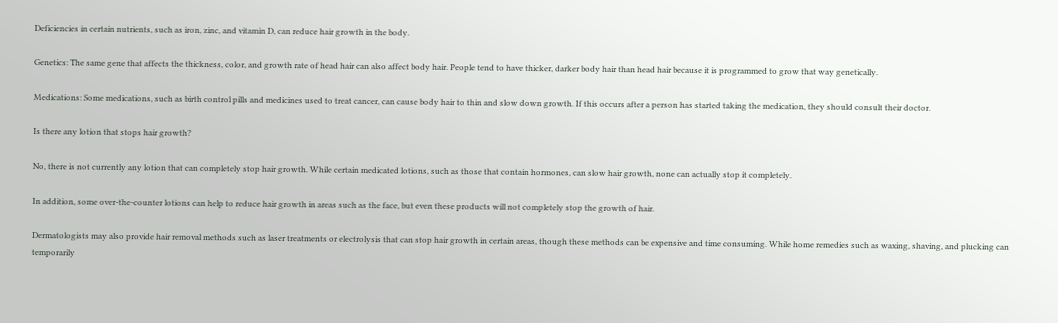Deficiencies in certain nutrients, such as iron, zinc, and vitamin D, can reduce hair growth in the body.

Genetics: The same gene that affects the thickness, color, and growth rate of head hair can also affect body hair. People tend to have thicker, darker body hair than head hair because it is programmed to grow that way genetically.

Medications: Some medications, such as birth control pills and medicines used to treat cancer, can cause body hair to thin and slow down growth. If this occurs after a person has started taking the medication, they should consult their doctor.

Is there any lotion that stops hair growth?

No, there is not currently any lotion that can completely stop hair growth. While certain medicated lotions, such as those that contain hormones, can slow hair growth, none can actually stop it completely.

In addition, some over-the-counter lotions can help to reduce hair growth in areas such as the face, but even these products will not completely stop the growth of hair.

Dermatologists may also provide hair removal methods such as laser treatments or electrolysis that can stop hair growth in certain areas, though these methods can be expensive and time consuming. While home remedies such as waxing, shaving, and plucking can temporarily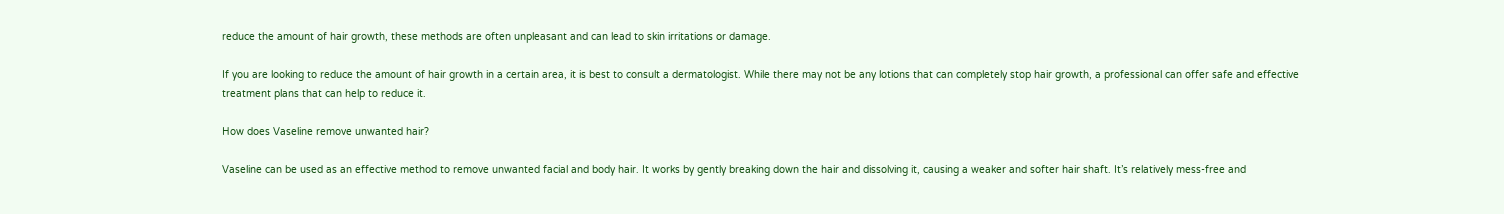reduce the amount of hair growth, these methods are often unpleasant and can lead to skin irritations or damage.

If you are looking to reduce the amount of hair growth in a certain area, it is best to consult a dermatologist. While there may not be any lotions that can completely stop hair growth, a professional can offer safe and effective treatment plans that can help to reduce it.

How does Vaseline remove unwanted hair?

Vaseline can be used as an effective method to remove unwanted facial and body hair. It works by gently breaking down the hair and dissolving it, causing a weaker and softer hair shaft. It’s relatively mess-free and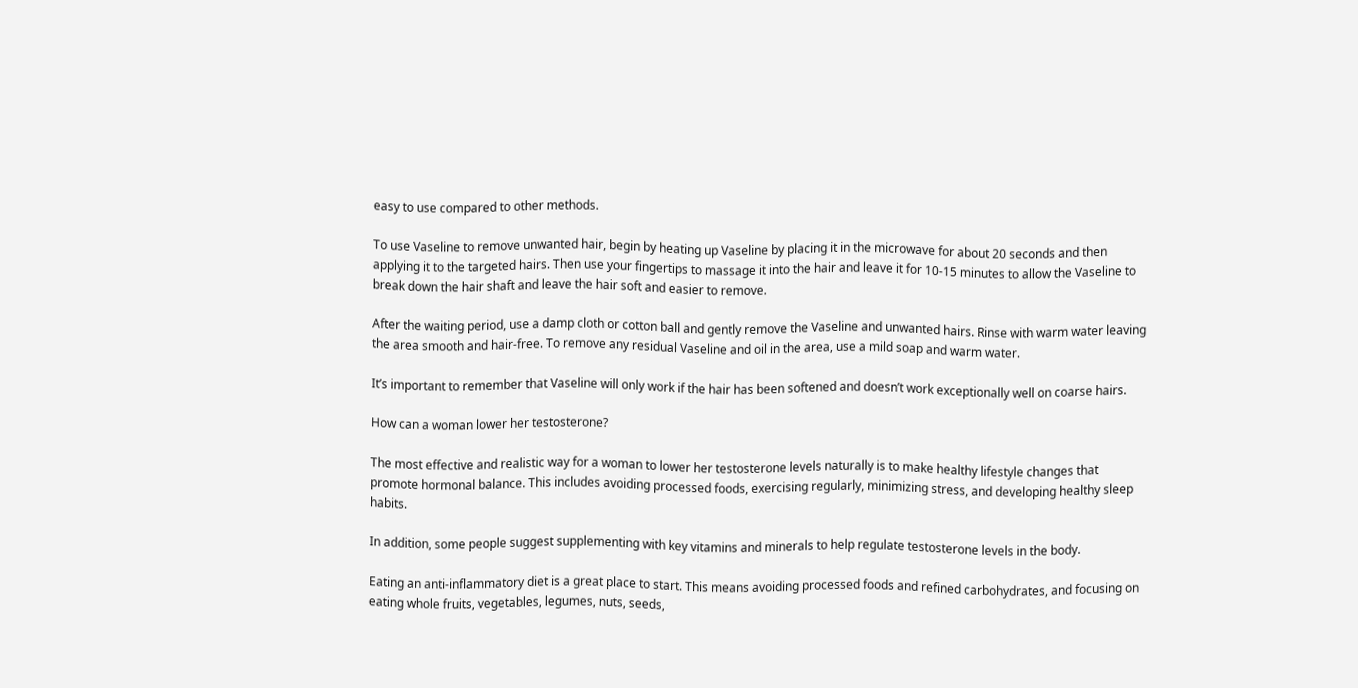easy to use compared to other methods.

To use Vaseline to remove unwanted hair, begin by heating up Vaseline by placing it in the microwave for about 20 seconds and then applying it to the targeted hairs. Then use your fingertips to massage it into the hair and leave it for 10-15 minutes to allow the Vaseline to break down the hair shaft and leave the hair soft and easier to remove.

After the waiting period, use a damp cloth or cotton ball and gently remove the Vaseline and unwanted hairs. Rinse with warm water leaving the area smooth and hair-free. To remove any residual Vaseline and oil in the area, use a mild soap and warm water.

It’s important to remember that Vaseline will only work if the hair has been softened and doesn’t work exceptionally well on coarse hairs.

How can a woman lower her testosterone?

The most effective and realistic way for a woman to lower her testosterone levels naturally is to make healthy lifestyle changes that promote hormonal balance. This includes avoiding processed foods, exercising regularly, minimizing stress, and developing healthy sleep habits.

In addition, some people suggest supplementing with key vitamins and minerals to help regulate testosterone levels in the body.

Eating an anti-inflammatory diet is a great place to start. This means avoiding processed foods and refined carbohydrates, and focusing on eating whole fruits, vegetables, legumes, nuts, seeds,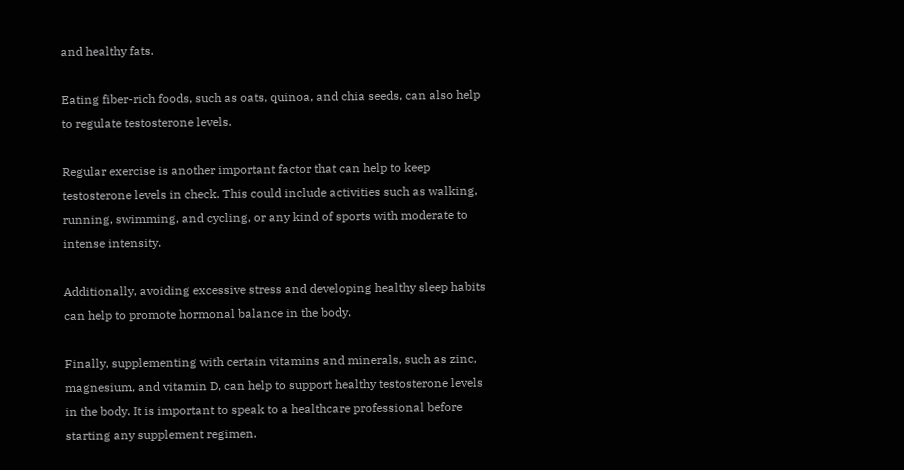and healthy fats.

Eating fiber-rich foods, such as oats, quinoa, and chia seeds, can also help to regulate testosterone levels.

Regular exercise is another important factor that can help to keep testosterone levels in check. This could include activities such as walking, running, swimming, and cycling, or any kind of sports with moderate to intense intensity.

Additionally, avoiding excessive stress and developing healthy sleep habits can help to promote hormonal balance in the body.

Finally, supplementing with certain vitamins and minerals, such as zinc, magnesium, and vitamin D, can help to support healthy testosterone levels in the body. It is important to speak to a healthcare professional before starting any supplement regimen.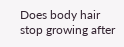Does body hair stop growing after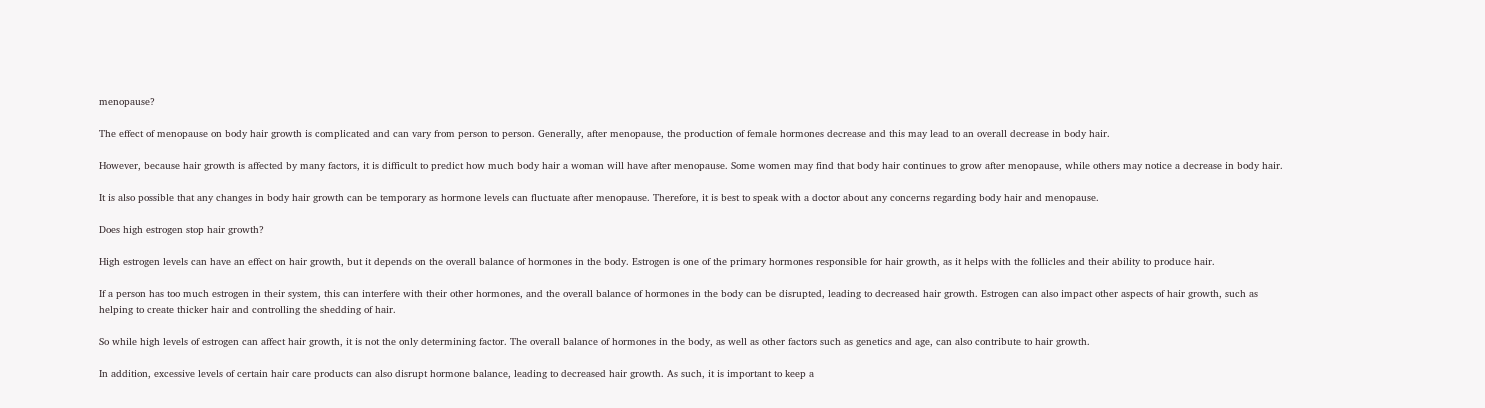menopause?

The effect of menopause on body hair growth is complicated and can vary from person to person. Generally, after menopause, the production of female hormones decrease and this may lead to an overall decrease in body hair.

However, because hair growth is affected by many factors, it is difficult to predict how much body hair a woman will have after menopause. Some women may find that body hair continues to grow after menopause, while others may notice a decrease in body hair.

It is also possible that any changes in body hair growth can be temporary as hormone levels can fluctuate after menopause. Therefore, it is best to speak with a doctor about any concerns regarding body hair and menopause.

Does high estrogen stop hair growth?

High estrogen levels can have an effect on hair growth, but it depends on the overall balance of hormones in the body. Estrogen is one of the primary hormones responsible for hair growth, as it helps with the follicles and their ability to produce hair.

If a person has too much estrogen in their system, this can interfere with their other hormones, and the overall balance of hormones in the body can be disrupted, leading to decreased hair growth. Estrogen can also impact other aspects of hair growth, such as helping to create thicker hair and controlling the shedding of hair.

So while high levels of estrogen can affect hair growth, it is not the only determining factor. The overall balance of hormones in the body, as well as other factors such as genetics and age, can also contribute to hair growth.

In addition, excessive levels of certain hair care products can also disrupt hormone balance, leading to decreased hair growth. As such, it is important to keep a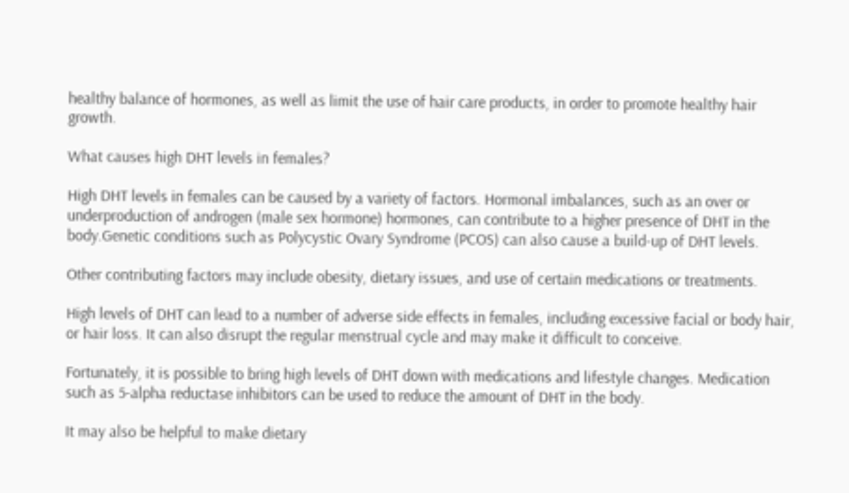healthy balance of hormones, as well as limit the use of hair care products, in order to promote healthy hair growth.

What causes high DHT levels in females?

High DHT levels in females can be caused by a variety of factors. Hormonal imbalances, such as an over or underproduction of androgen (male sex hormone) hormones, can contribute to a higher presence of DHT in the body.Genetic conditions such as Polycystic Ovary Syndrome (PCOS) can also cause a build-up of DHT levels.

Other contributing factors may include obesity, dietary issues, and use of certain medications or treatments.

High levels of DHT can lead to a number of adverse side effects in females, including excessive facial or body hair, or hair loss. It can also disrupt the regular menstrual cycle and may make it difficult to conceive.

Fortunately, it is possible to bring high levels of DHT down with medications and lifestyle changes. Medication such as 5-alpha reductase inhibitors can be used to reduce the amount of DHT in the body.

It may also be helpful to make dietary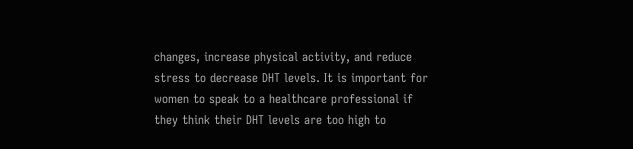changes, increase physical activity, and reduce stress to decrease DHT levels. It is important for women to speak to a healthcare professional if they think their DHT levels are too high to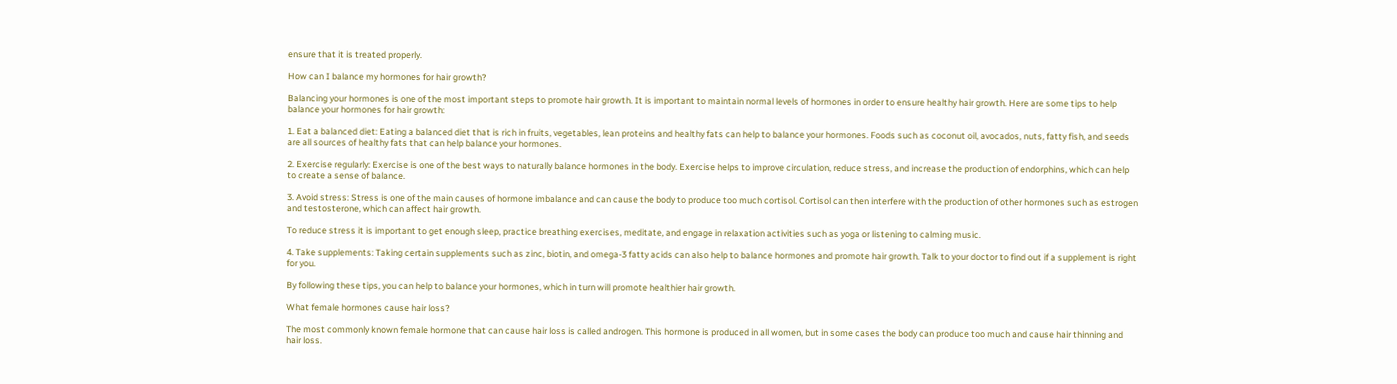ensure that it is treated properly.

How can I balance my hormones for hair growth?

Balancing your hormones is one of the most important steps to promote hair growth. It is important to maintain normal levels of hormones in order to ensure healthy hair growth. Here are some tips to help balance your hormones for hair growth:

1. Eat a balanced diet: Eating a balanced diet that is rich in fruits, vegetables, lean proteins and healthy fats can help to balance your hormones. Foods such as coconut oil, avocados, nuts, fatty fish, and seeds are all sources of healthy fats that can help balance your hormones.

2. Exercise regularly: Exercise is one of the best ways to naturally balance hormones in the body. Exercise helps to improve circulation, reduce stress, and increase the production of endorphins, which can help to create a sense of balance.

3. Avoid stress: Stress is one of the main causes of hormone imbalance and can cause the body to produce too much cortisol. Cortisol can then interfere with the production of other hormones such as estrogen and testosterone, which can affect hair growth.

To reduce stress it is important to get enough sleep, practice breathing exercises, meditate, and engage in relaxation activities such as yoga or listening to calming music.

4. Take supplements: Taking certain supplements such as zinc, biotin, and omega-3 fatty acids can also help to balance hormones and promote hair growth. Talk to your doctor to find out if a supplement is right for you.

By following these tips, you can help to balance your hormones, which in turn will promote healthier hair growth.

What female hormones cause hair loss?

The most commonly known female hormone that can cause hair loss is called androgen. This hormone is produced in all women, but in some cases the body can produce too much and cause hair thinning and hair loss.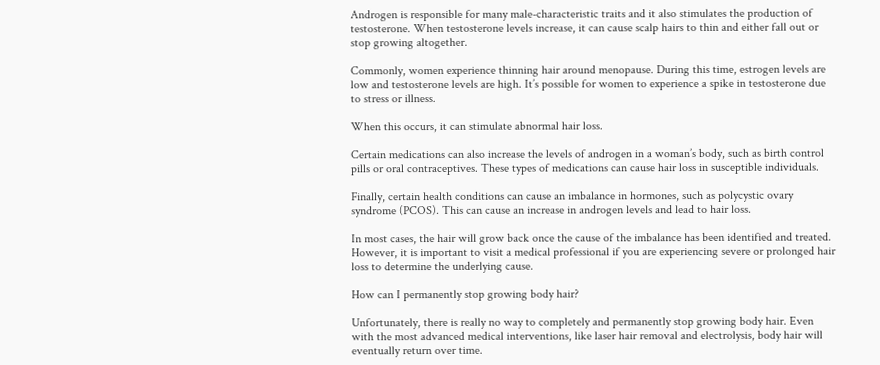Androgen is responsible for many male-characteristic traits and it also stimulates the production of testosterone. When testosterone levels increase, it can cause scalp hairs to thin and either fall out or stop growing altogether.

Commonly, women experience thinning hair around menopause. During this time, estrogen levels are low and testosterone levels are high. It’s possible for women to experience a spike in testosterone due to stress or illness.

When this occurs, it can stimulate abnormal hair loss.

Certain medications can also increase the levels of androgen in a woman’s body, such as birth control pills or oral contraceptives. These types of medications can cause hair loss in susceptible individuals.

Finally, certain health conditions can cause an imbalance in hormones, such as polycystic ovary syndrome (PCOS). This can cause an increase in androgen levels and lead to hair loss.

In most cases, the hair will grow back once the cause of the imbalance has been identified and treated. However, it is important to visit a medical professional if you are experiencing severe or prolonged hair loss to determine the underlying cause.

How can I permanently stop growing body hair?

Unfortunately, there is really no way to completely and permanently stop growing body hair. Even with the most advanced medical interventions, like laser hair removal and electrolysis, body hair will eventually return over time.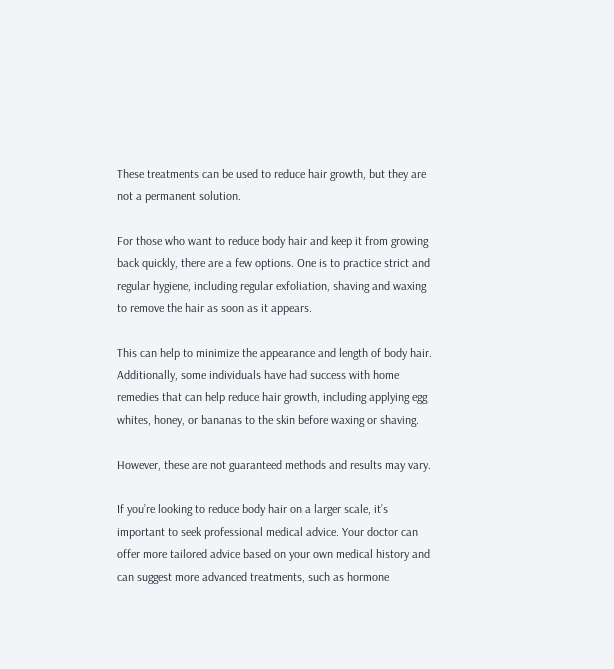These treatments can be used to reduce hair growth, but they are not a permanent solution.

For those who want to reduce body hair and keep it from growing back quickly, there are a few options. One is to practice strict and regular hygiene, including regular exfoliation, shaving and waxing to remove the hair as soon as it appears.

This can help to minimize the appearance and length of body hair. Additionally, some individuals have had success with home remedies that can help reduce hair growth, including applying egg whites, honey, or bananas to the skin before waxing or shaving.

However, these are not guaranteed methods and results may vary.

If you’re looking to reduce body hair on a larger scale, it’s important to seek professional medical advice. Your doctor can offer more tailored advice based on your own medical history and can suggest more advanced treatments, such as hormone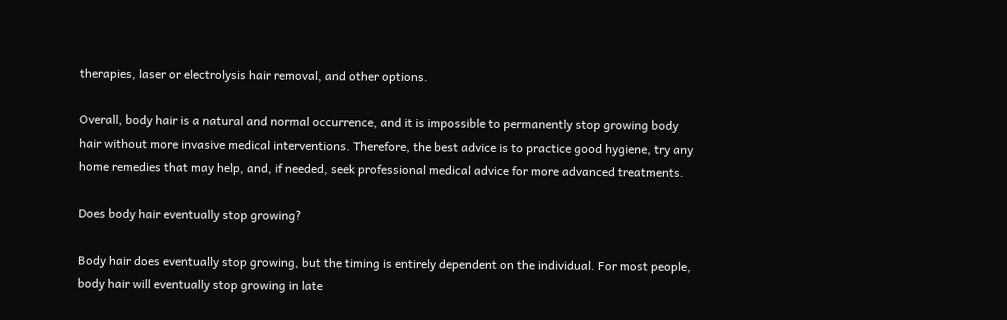therapies, laser or electrolysis hair removal, and other options.

Overall, body hair is a natural and normal occurrence, and it is impossible to permanently stop growing body hair without more invasive medical interventions. Therefore, the best advice is to practice good hygiene, try any home remedies that may help, and, if needed, seek professional medical advice for more advanced treatments.

Does body hair eventually stop growing?

Body hair does eventually stop growing, but the timing is entirely dependent on the individual. For most people, body hair will eventually stop growing in late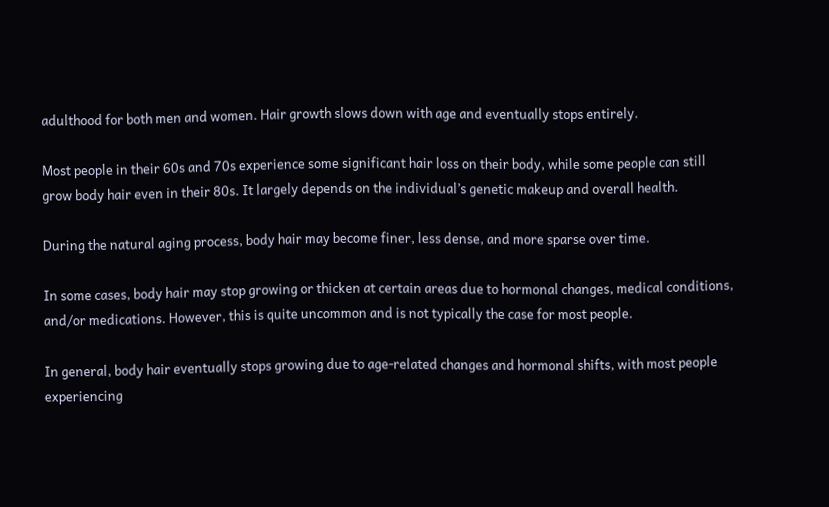adulthood for both men and women. Hair growth slows down with age and eventually stops entirely.

Most people in their 60s and 70s experience some significant hair loss on their body, while some people can still grow body hair even in their 80s. It largely depends on the individual’s genetic makeup and overall health.

During the natural aging process, body hair may become finer, less dense, and more sparse over time.

In some cases, body hair may stop growing or thicken at certain areas due to hormonal changes, medical conditions, and/or medications. However, this is quite uncommon and is not typically the case for most people.

In general, body hair eventually stops growing due to age-related changes and hormonal shifts, with most people experiencing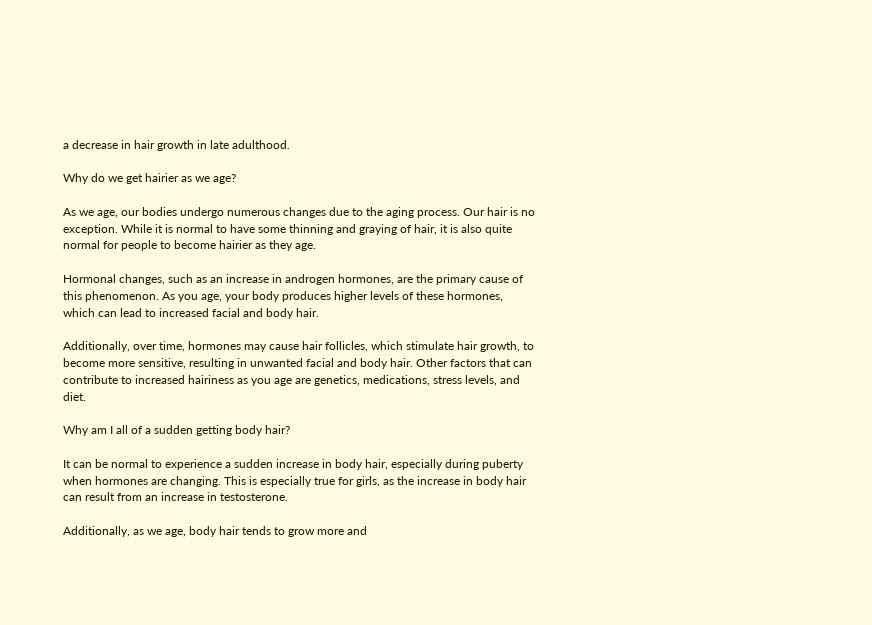a decrease in hair growth in late adulthood.

Why do we get hairier as we age?

As we age, our bodies undergo numerous changes due to the aging process. Our hair is no exception. While it is normal to have some thinning and graying of hair, it is also quite normal for people to become hairier as they age.

Hormonal changes, such as an increase in androgen hormones, are the primary cause of this phenomenon. As you age, your body produces higher levels of these hormones, which can lead to increased facial and body hair.

Additionally, over time, hormones may cause hair follicles, which stimulate hair growth, to become more sensitive, resulting in unwanted facial and body hair. Other factors that can contribute to increased hairiness as you age are genetics, medications, stress levels, and diet.

Why am I all of a sudden getting body hair?

It can be normal to experience a sudden increase in body hair, especially during puberty when hormones are changing. This is especially true for girls, as the increase in body hair can result from an increase in testosterone.

Additionally, as we age, body hair tends to grow more and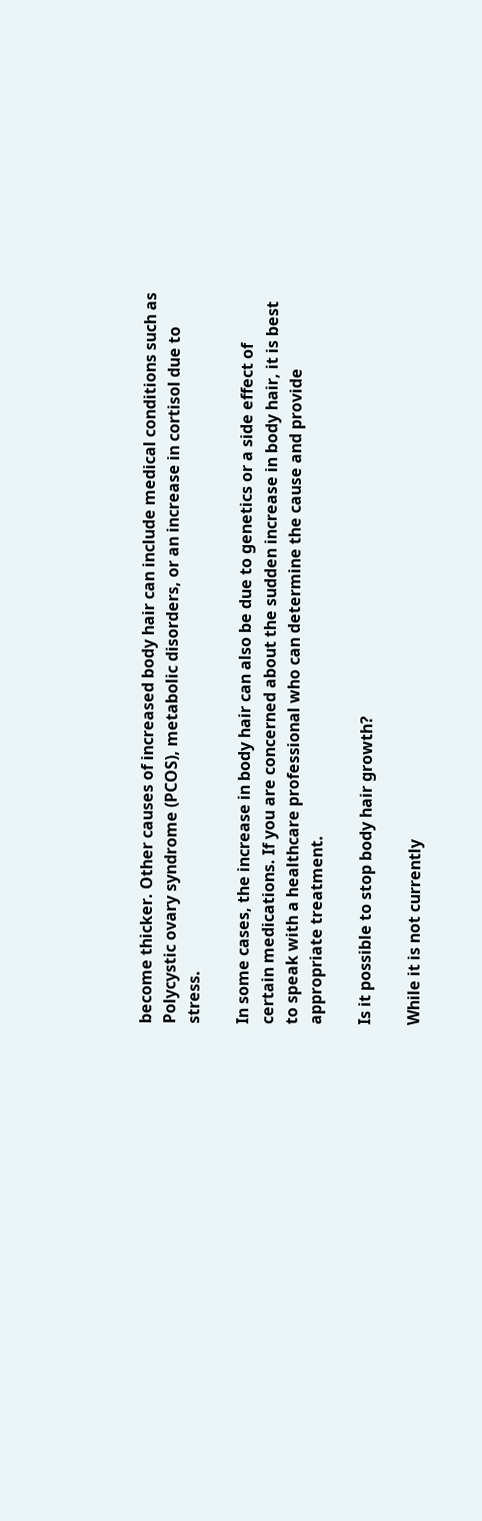become thicker. Other causes of increased body hair can include medical conditions such as Polycystic ovary syndrome (PCOS), metabolic disorders, or an increase in cortisol due to stress.

In some cases, the increase in body hair can also be due to genetics or a side effect of certain medications. If you are concerned about the sudden increase in body hair, it is best to speak with a healthcare professional who can determine the cause and provide appropriate treatment.

Is it possible to stop body hair growth?

While it is not currently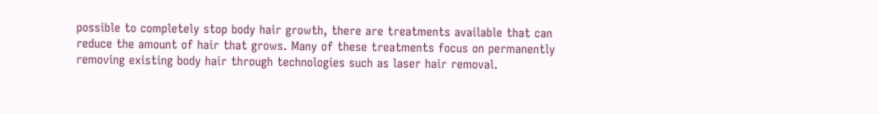possible to completely stop body hair growth, there are treatments available that can reduce the amount of hair that grows. Many of these treatments focus on permanently removing existing body hair through technologies such as laser hair removal.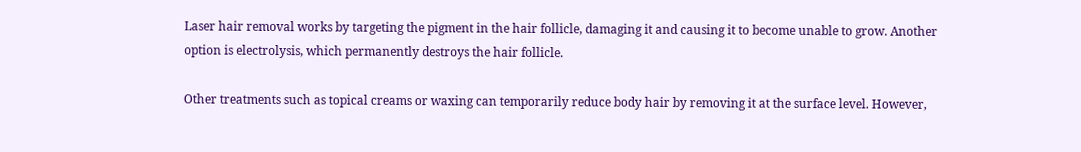Laser hair removal works by targeting the pigment in the hair follicle, damaging it and causing it to become unable to grow. Another option is electrolysis, which permanently destroys the hair follicle.

Other treatments such as topical creams or waxing can temporarily reduce body hair by removing it at the surface level. However,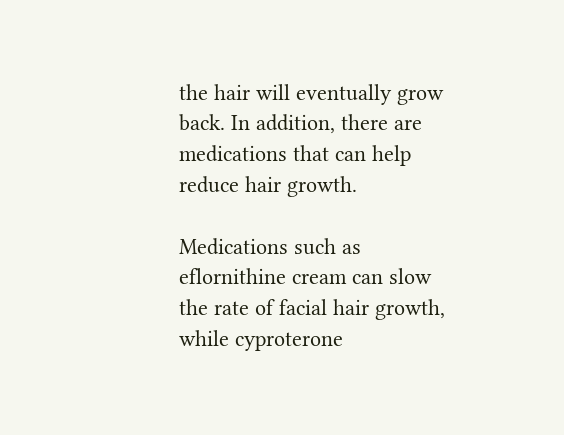the hair will eventually grow back. In addition, there are medications that can help reduce hair growth.

Medications such as eflornithine cream can slow the rate of facial hair growth, while cyproterone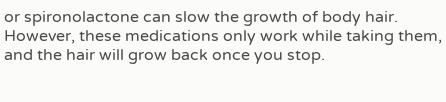or spironolactone can slow the growth of body hair. However, these medications only work while taking them, and the hair will grow back once you stop.